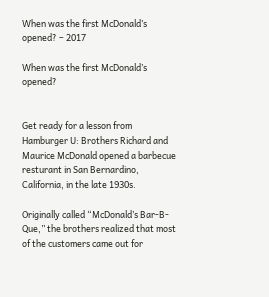When was the first McDonald’s opened? – 2017

When was the first McDonald’s opened?


Get ready for a lesson from Hamburger U: Brothers Richard and Maurice McDonald opened a barbecue resturant in San Bernardino, California, in the late 1930s.

Originally called “McDonald’s Bar-B-Que,” the brothers realized that most of the customers came out for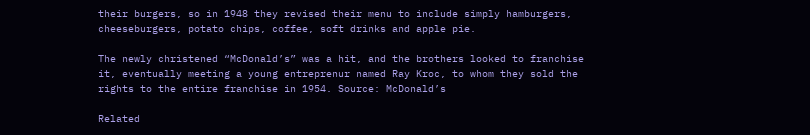their burgers, so in 1948 they revised their menu to include simply hamburgers, cheeseburgers, potato chips, coffee, soft drinks and apple pie.

The newly christened “McDonald’s” was a hit, and the brothers looked to franchise it, eventually meeting a young entreprenur named Ray Kroc, to whom they sold the rights to the entire franchise in 1954. Source: McDonald’s

Related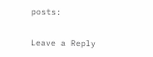posts:

Leave a Reply